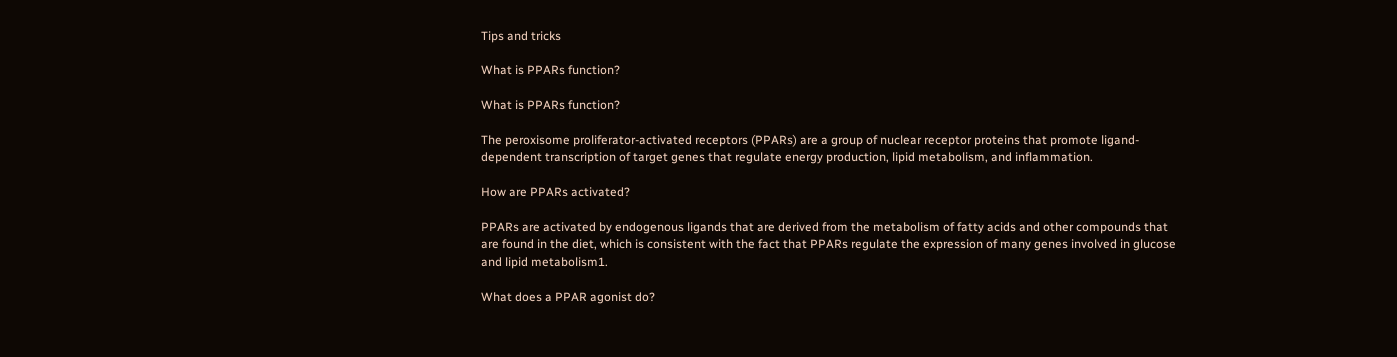Tips and tricks

What is PPARs function?

What is PPARs function?

The peroxisome proliferator-activated receptors (PPARs) are a group of nuclear receptor proteins that promote ligand-dependent transcription of target genes that regulate energy production, lipid metabolism, and inflammation.

How are PPARs activated?

PPARs are activated by endogenous ligands that are derived from the metabolism of fatty acids and other compounds that are found in the diet, which is consistent with the fact that PPARs regulate the expression of many genes involved in glucose and lipid metabolism1.

What does a PPAR agonist do?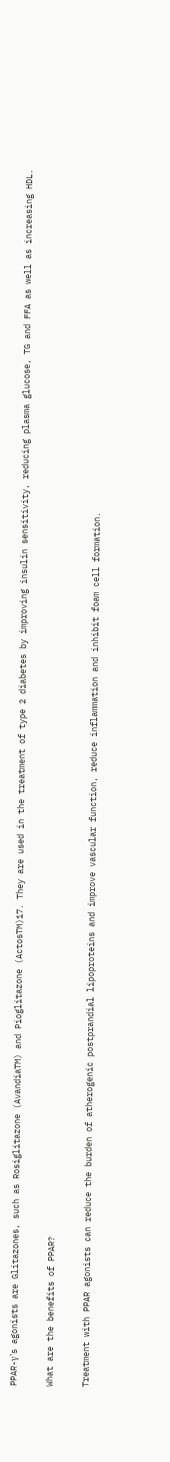PPAR-γ’s agonists are Glitazones, such as Rosiglitazone (AvandiaTM) and Pioglitazone (ActosTM)17. They are used in the treatment of type 2 diabetes by improving insulin sensitivity, reducing plasma glucose, TG and FFA as well as increasing HDL.

What are the benefits of PPAR?

Treatment with PPAR agonists can reduce the burden of atherogenic postprandial lipoproteins and improve vascular function, reduce inflammation and inhibit foam cell formation.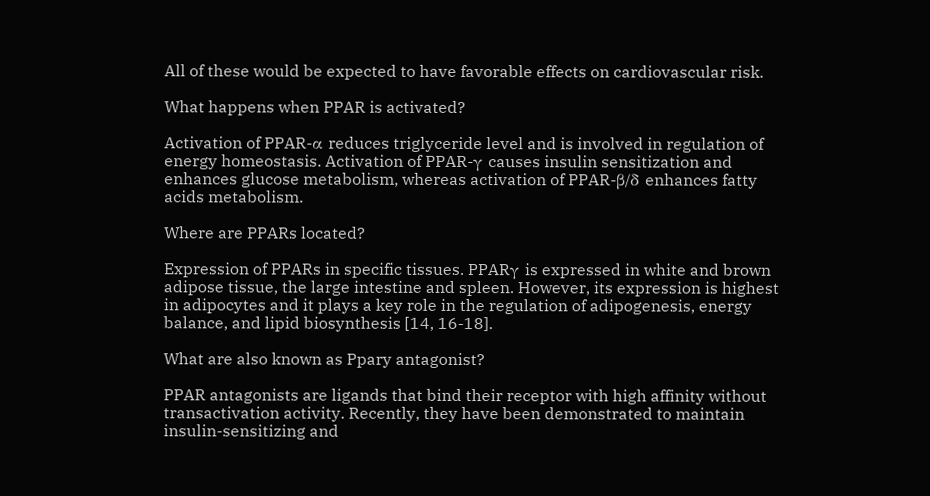All of these would be expected to have favorable effects on cardiovascular risk.

What happens when PPAR is activated?

Activation of PPAR-α reduces triglyceride level and is involved in regulation of energy homeostasis. Activation of PPAR-γ causes insulin sensitization and enhances glucose metabolism, whereas activation of PPAR-β/δ enhances fatty acids metabolism.

Where are PPARs located?

Expression of PPARs in specific tissues. PPARγ is expressed in white and brown adipose tissue, the large intestine and spleen. However, its expression is highest in adipocytes and it plays a key role in the regulation of adipogenesis, energy balance, and lipid biosynthesis [14, 16-18].

What are also known as Ppary antagonist?

PPAR antagonists are ligands that bind their receptor with high affinity without transactivation activity. Recently, they have been demonstrated to maintain insulin-sensitizing and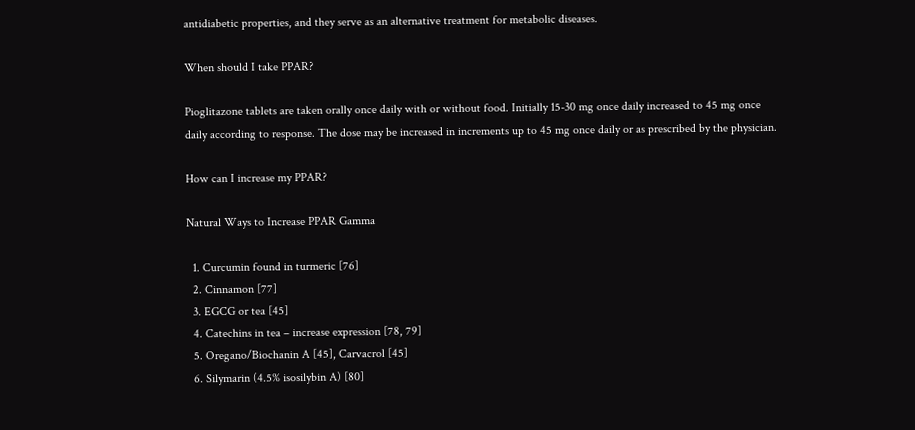antidiabetic properties, and they serve as an alternative treatment for metabolic diseases.

When should I take PPAR?

Pioglitazone tablets are taken orally once daily with or without food. Initially 15-30 mg once daily increased to 45 mg once daily according to response. The dose may be increased in increments up to 45 mg once daily or as prescribed by the physician.

How can I increase my PPAR?

Natural Ways to Increase PPAR Gamma

  1. Curcumin found in turmeric [76]
  2. Cinnamon [77]
  3. EGCG or tea [45]
  4. Catechins in tea – increase expression [78, 79]
  5. Oregano/Biochanin A [45], Carvacrol [45]
  6. Silymarin (4.5% isosilybin A) [80]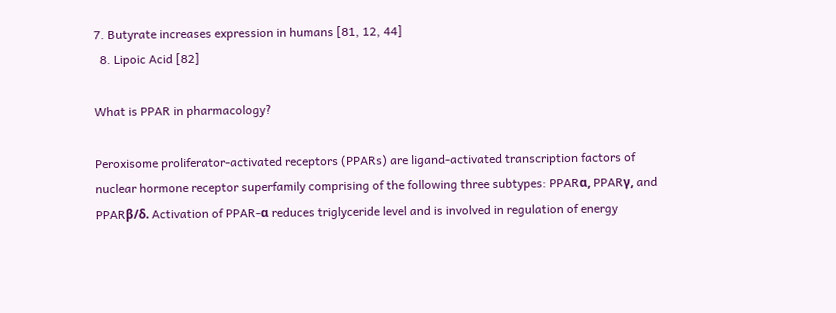7. Butyrate increases expression in humans [81, 12, 44]
  8. Lipoic Acid [82]

What is PPAR in pharmacology?

Peroxisome proliferator-activated receptors (PPARs) are ligand-activated transcription factors of nuclear hormone receptor superfamily comprising of the following three subtypes: PPARα, PPARγ, and PPARβ/δ. Activation of PPAR-α reduces triglyceride level and is involved in regulation of energy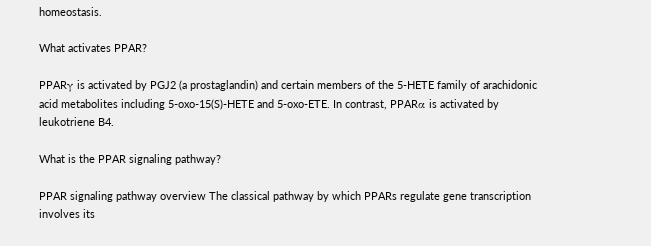homeostasis.

What activates PPAR?

PPARγ is activated by PGJ2 (a prostaglandin) and certain members of the 5-HETE family of arachidonic acid metabolites including 5-oxo-15(S)-HETE and 5-oxo-ETE. In contrast, PPARα is activated by leukotriene B4.

What is the PPAR signaling pathway?

PPAR signaling pathway overview The classical pathway by which PPARs regulate gene transcription involves its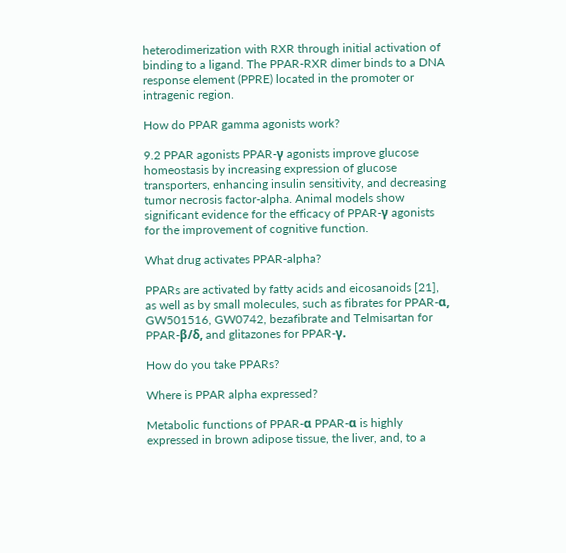heterodimerization with RXR through initial activation of binding to a ligand. The PPAR-RXR dimer binds to a DNA response element (PPRE) located in the promoter or intragenic region.

How do PPAR gamma agonists work?

9.2 PPAR agonists PPAR-γ agonists improve glucose homeostasis by increasing expression of glucose transporters, enhancing insulin sensitivity, and decreasing tumor necrosis factor-alpha. Animal models show significant evidence for the efficacy of PPAR-γ agonists for the improvement of cognitive function.

What drug activates PPAR-alpha?

PPARs are activated by fatty acids and eicosanoids [21], as well as by small molecules, such as fibrates for PPAR-α, GW501516, GW0742, bezafibrate and Telmisartan for PPAR-β/δ, and glitazones for PPAR-γ.

How do you take PPARs?

Where is PPAR alpha expressed?

Metabolic functions of PPAR-α PPAR-α is highly expressed in brown adipose tissue, the liver, and, to a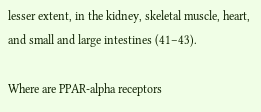lesser extent, in the kidney, skeletal muscle, heart, and small and large intestines (41–43).

Where are PPAR-alpha receptors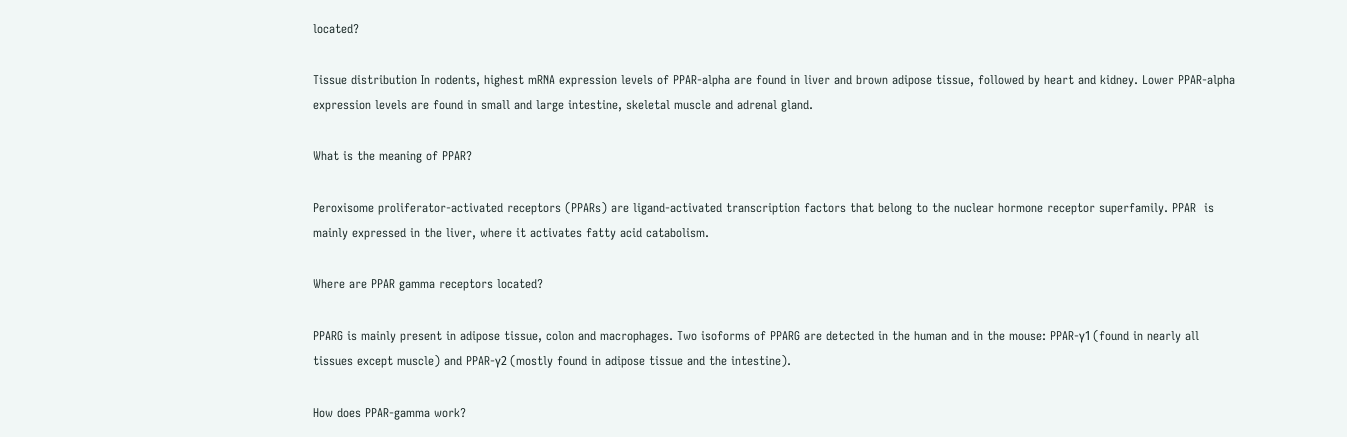located?

Tissue distribution In rodents, highest mRNA expression levels of PPAR-alpha are found in liver and brown adipose tissue, followed by heart and kidney. Lower PPAR-alpha expression levels are found in small and large intestine, skeletal muscle and adrenal gland.

What is the meaning of PPAR?

Peroxisome proliferator-activated receptors (PPARs) are ligand-activated transcription factors that belong to the nuclear hormone receptor superfamily. PPAR  is mainly expressed in the liver, where it activates fatty acid catabolism.

Where are PPAR gamma receptors located?

PPARG is mainly present in adipose tissue, colon and macrophages. Two isoforms of PPARG are detected in the human and in the mouse: PPAR-γ1 (found in nearly all tissues except muscle) and PPAR-γ2 (mostly found in adipose tissue and the intestine).

How does PPAR-gamma work?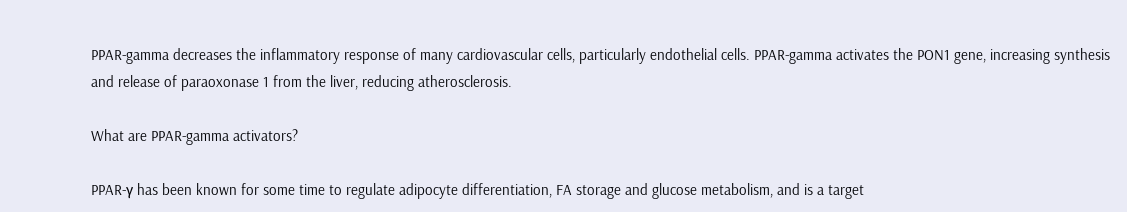PPAR-gamma decreases the inflammatory response of many cardiovascular cells, particularly endothelial cells. PPAR-gamma activates the PON1 gene, increasing synthesis and release of paraoxonase 1 from the liver, reducing atherosclerosis.

What are PPAR-gamma activators?

PPAR-γ has been known for some time to regulate adipocyte differentiation, FA storage and glucose metabolism, and is a target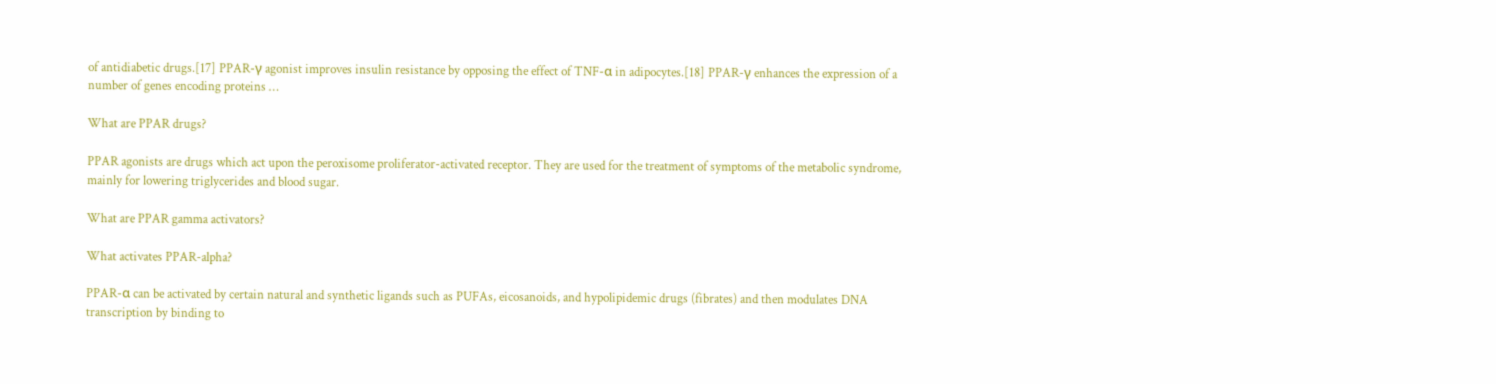of antidiabetic drugs.[17] PPAR-γ agonist improves insulin resistance by opposing the effect of TNF-α in adipocytes.[18] PPAR-γ enhances the expression of a number of genes encoding proteins …

What are PPAR drugs?

PPAR agonists are drugs which act upon the peroxisome proliferator-activated receptor. They are used for the treatment of symptoms of the metabolic syndrome, mainly for lowering triglycerides and blood sugar.

What are PPAR gamma activators?

What activates PPAR-alpha?

PPAR-α can be activated by certain natural and synthetic ligands such as PUFAs, eicosanoids, and hypolipidemic drugs (fibrates) and then modulates DNA transcription by binding to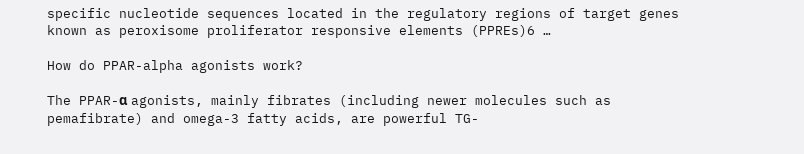specific nucleotide sequences located in the regulatory regions of target genes known as peroxisome proliferator responsive elements (PPREs)6 …

How do PPAR-alpha agonists work?

The PPAR-α agonists, mainly fibrates (including newer molecules such as pemafibrate) and omega-3 fatty acids, are powerful TG-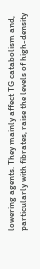lowering agents. They mainly affect TG catabolism and, particularly with fibrates, raise the levels of high-density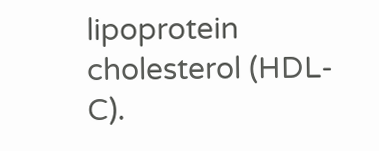lipoprotein cholesterol (HDL-C).